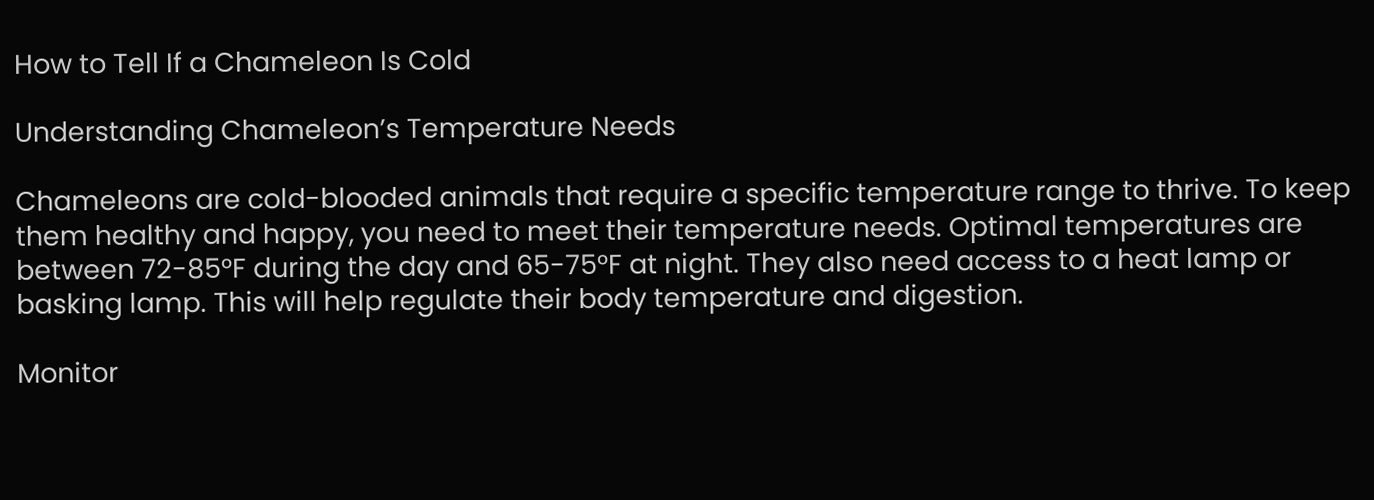How to Tell If a Chameleon Is Cold

Understanding Chameleon’s Temperature Needs

Chameleons are cold-blooded animals that require a specific temperature range to thrive. To keep them healthy and happy, you need to meet their temperature needs. Optimal temperatures are between 72-85°F during the day and 65-75°F at night. They also need access to a heat lamp or basking lamp. This will help regulate their body temperature and digestion.

Monitor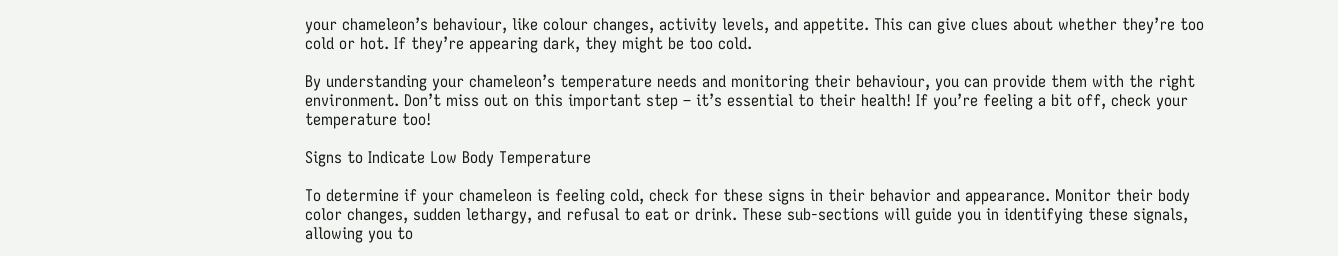your chameleon’s behaviour, like colour changes, activity levels, and appetite. This can give clues about whether they’re too cold or hot. If they’re appearing dark, they might be too cold.

By understanding your chameleon’s temperature needs and monitoring their behaviour, you can provide them with the right environment. Don’t miss out on this important step – it’s essential to their health! If you’re feeling a bit off, check your temperature too!

Signs to Indicate Low Body Temperature

To determine if your chameleon is feeling cold, check for these signs in their behavior and appearance. Monitor their body color changes, sudden lethargy, and refusal to eat or drink. These sub-sections will guide you in identifying these signals, allowing you to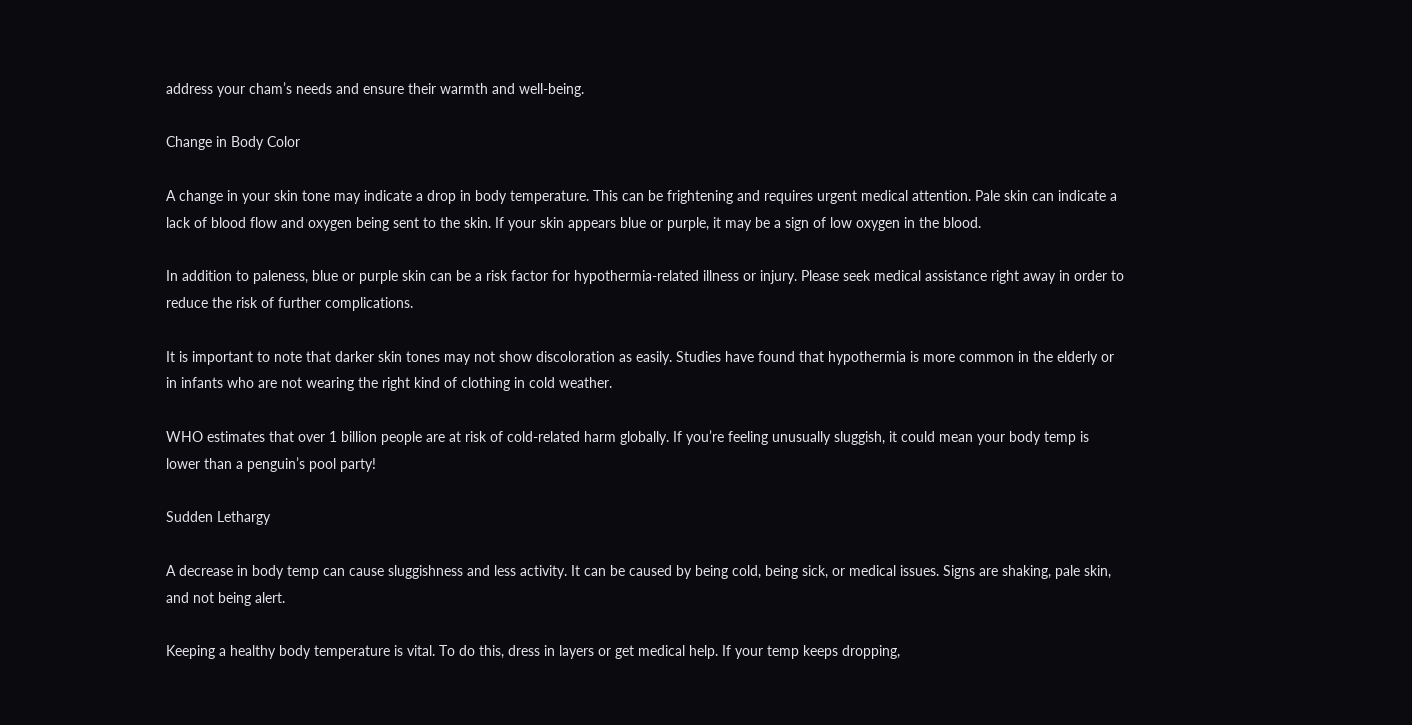address your cham’s needs and ensure their warmth and well-being.

Change in Body Color

A change in your skin tone may indicate a drop in body temperature. This can be frightening and requires urgent medical attention. Pale skin can indicate a lack of blood flow and oxygen being sent to the skin. If your skin appears blue or purple, it may be a sign of low oxygen in the blood.

In addition to paleness, blue or purple skin can be a risk factor for hypothermia-related illness or injury. Please seek medical assistance right away in order to reduce the risk of further complications.

It is important to note that darker skin tones may not show discoloration as easily. Studies have found that hypothermia is more common in the elderly or in infants who are not wearing the right kind of clothing in cold weather.

WHO estimates that over 1 billion people are at risk of cold-related harm globally. If you’re feeling unusually sluggish, it could mean your body temp is lower than a penguin’s pool party!

Sudden Lethargy

A decrease in body temp can cause sluggishness and less activity. It can be caused by being cold, being sick, or medical issues. Signs are shaking, pale skin, and not being alert.

Keeping a healthy body temperature is vital. To do this, dress in layers or get medical help. If your temp keeps dropping,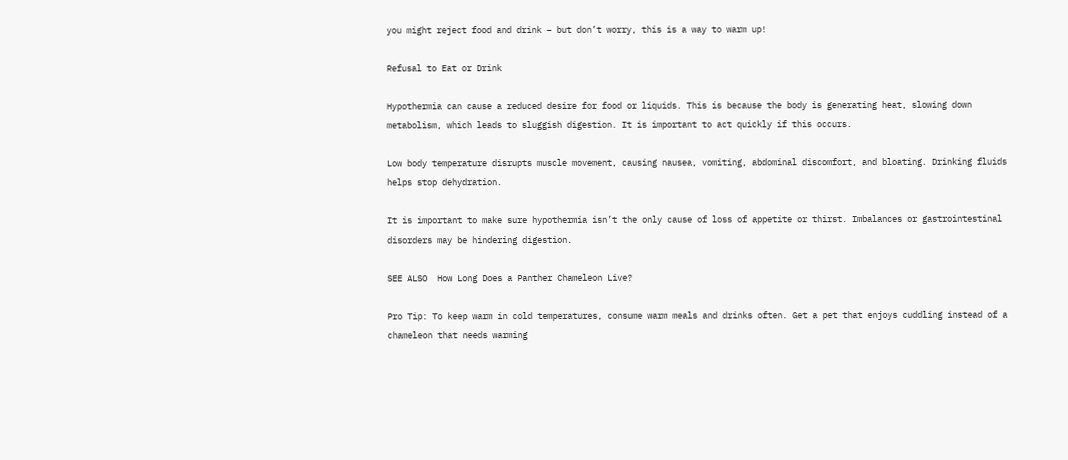you might reject food and drink – but don’t worry, this is a way to warm up!

Refusal to Eat or Drink

Hypothermia can cause a reduced desire for food or liquids. This is because the body is generating heat, slowing down metabolism, which leads to sluggish digestion. It is important to act quickly if this occurs.

Low body temperature disrupts muscle movement, causing nausea, vomiting, abdominal discomfort, and bloating. Drinking fluids helps stop dehydration.

It is important to make sure hypothermia isn’t the only cause of loss of appetite or thirst. Imbalances or gastrointestinal disorders may be hindering digestion.

SEE ALSO  How Long Does a Panther Chameleon Live?

Pro Tip: To keep warm in cold temperatures, consume warm meals and drinks often. Get a pet that enjoys cuddling instead of a chameleon that needs warming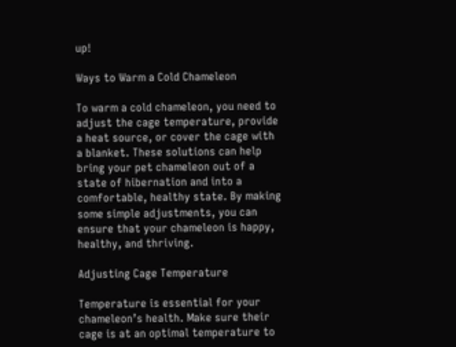up!

Ways to Warm a Cold Chameleon

To warm a cold chameleon, you need to adjust the cage temperature, provide a heat source, or cover the cage with a blanket. These solutions can help bring your pet chameleon out of a state of hibernation and into a comfortable, healthy state. By making some simple adjustments, you can ensure that your chameleon is happy, healthy, and thriving.

Adjusting Cage Temperature

Temperature is essential for your chameleon’s health. Make sure their cage is at an optimal temperature to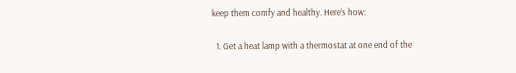keep them comfy and healthy. Here’s how:

  1. Get a heat lamp with a thermostat at one end of the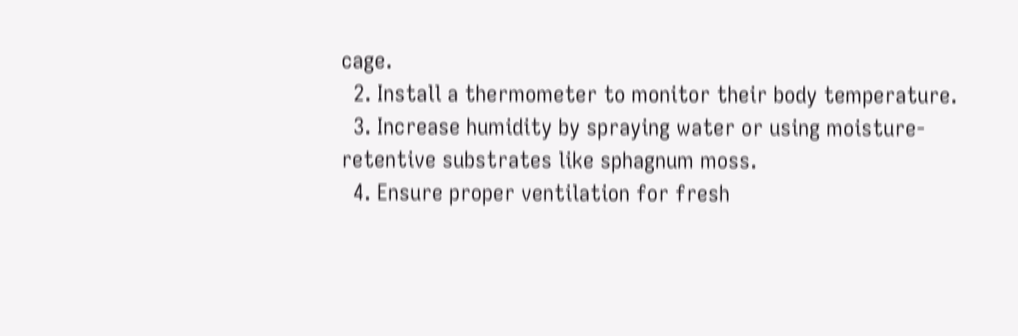cage.
  2. Install a thermometer to monitor their body temperature.
  3. Increase humidity by spraying water or using moisture-retentive substrates like sphagnum moss.
  4. Ensure proper ventilation for fresh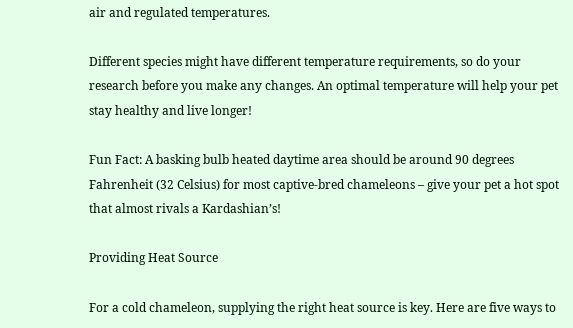air and regulated temperatures.

Different species might have different temperature requirements, so do your research before you make any changes. An optimal temperature will help your pet stay healthy and live longer!

Fun Fact: A basking bulb heated daytime area should be around 90 degrees Fahrenheit (32 Celsius) for most captive-bred chameleons – give your pet a hot spot that almost rivals a Kardashian’s!

Providing Heat Source

For a cold chameleon, supplying the right heat source is key. Here are five ways to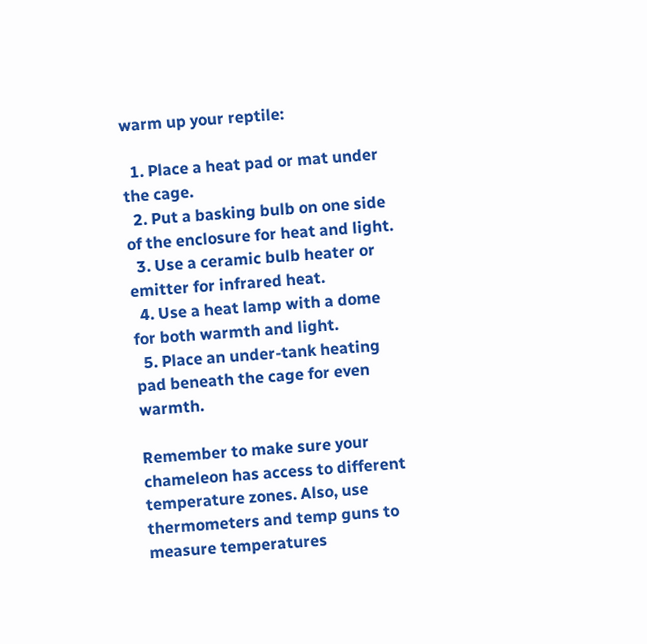warm up your reptile:

  1. Place a heat pad or mat under the cage.
  2. Put a basking bulb on one side of the enclosure for heat and light.
  3. Use a ceramic bulb heater or emitter for infrared heat.
  4. Use a heat lamp with a dome for both warmth and light.
  5. Place an under-tank heating pad beneath the cage for even warmth.

Remember to make sure your chameleon has access to different temperature zones. Also, use thermometers and temp guns to measure temperatures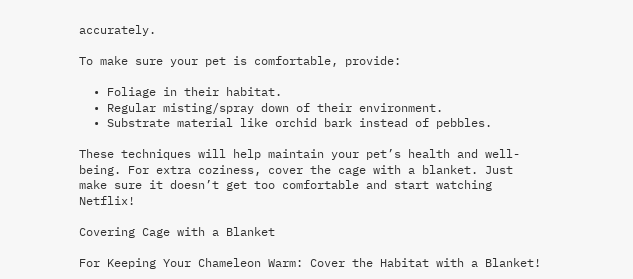accurately.

To make sure your pet is comfortable, provide:

  • Foliage in their habitat.
  • Regular misting/spray down of their environment.
  • Substrate material like orchid bark instead of pebbles.

These techniques will help maintain your pet’s health and well-being. For extra coziness, cover the cage with a blanket. Just make sure it doesn’t get too comfortable and start watching Netflix!

Covering Cage with a Blanket

For Keeping Your Chameleon Warm: Cover the Habitat with a Blanket!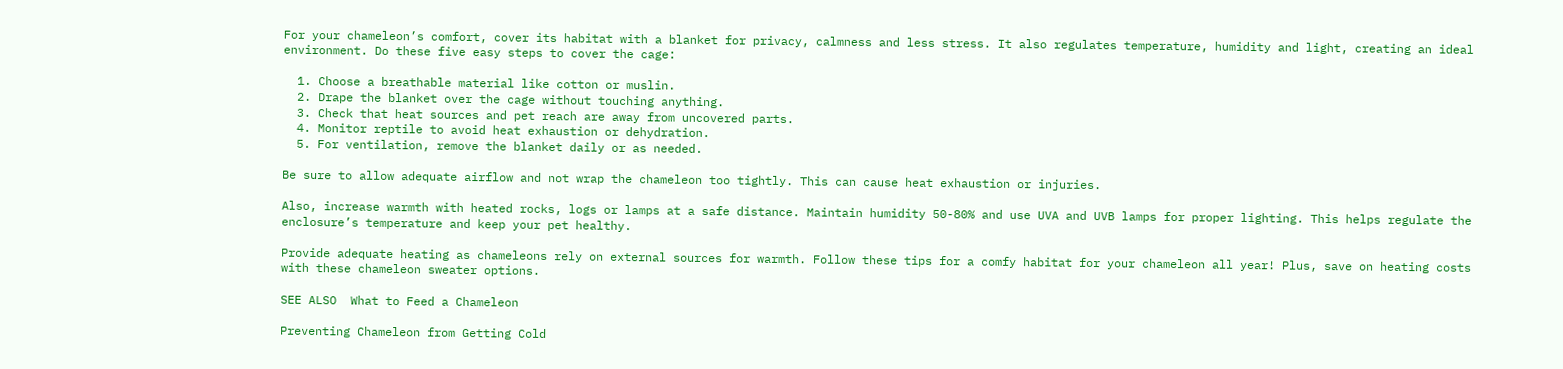For your chameleon’s comfort, cover its habitat with a blanket for privacy, calmness and less stress. It also regulates temperature, humidity and light, creating an ideal environment. Do these five easy steps to cover the cage:

  1. Choose a breathable material like cotton or muslin.
  2. Drape the blanket over the cage without touching anything.
  3. Check that heat sources and pet reach are away from uncovered parts.
  4. Monitor reptile to avoid heat exhaustion or dehydration.
  5. For ventilation, remove the blanket daily or as needed.

Be sure to allow adequate airflow and not wrap the chameleon too tightly. This can cause heat exhaustion or injuries.

Also, increase warmth with heated rocks, logs or lamps at a safe distance. Maintain humidity 50-80% and use UVA and UVB lamps for proper lighting. This helps regulate the enclosure’s temperature and keep your pet healthy.

Provide adequate heating as chameleons rely on external sources for warmth. Follow these tips for a comfy habitat for your chameleon all year! Plus, save on heating costs with these chameleon sweater options.

SEE ALSO  What to Feed a Chameleon

Preventing Chameleon from Getting Cold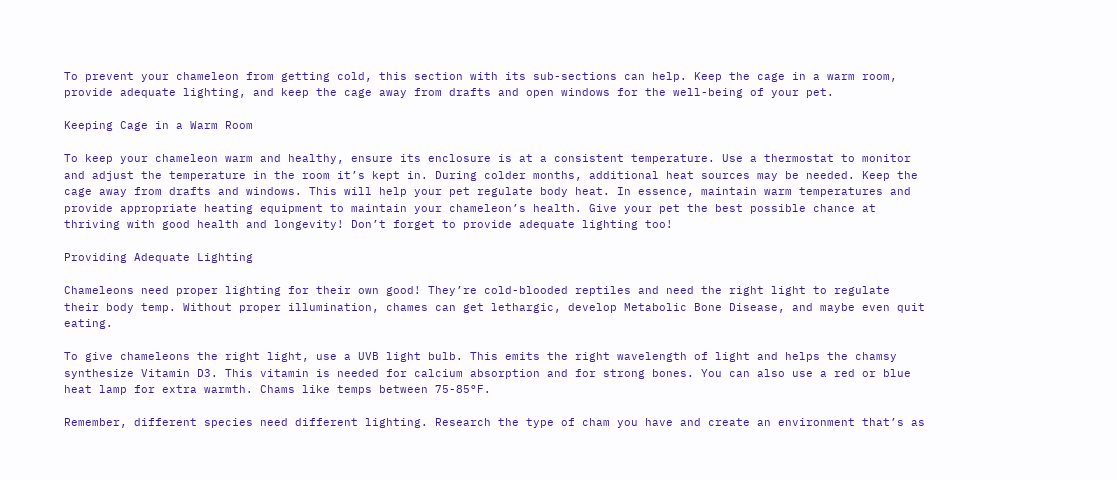To prevent your chameleon from getting cold, this section with its sub-sections can help. Keep the cage in a warm room, provide adequate lighting, and keep the cage away from drafts and open windows for the well-being of your pet.

Keeping Cage in a Warm Room

To keep your chameleon warm and healthy, ensure its enclosure is at a consistent temperature. Use a thermostat to monitor and adjust the temperature in the room it’s kept in. During colder months, additional heat sources may be needed. Keep the cage away from drafts and windows. This will help your pet regulate body heat. In essence, maintain warm temperatures and provide appropriate heating equipment to maintain your chameleon’s health. Give your pet the best possible chance at thriving with good health and longevity! Don’t forget to provide adequate lighting too!

Providing Adequate Lighting

Chameleons need proper lighting for their own good! They’re cold-blooded reptiles and need the right light to regulate their body temp. Without proper illumination, chames can get lethargic, develop Metabolic Bone Disease, and maybe even quit eating.

To give chameleons the right light, use a UVB light bulb. This emits the right wavelength of light and helps the chamsy synthesize Vitamin D3. This vitamin is needed for calcium absorption and for strong bones. You can also use a red or blue heat lamp for extra warmth. Chams like temps between 75-85°F.

Remember, different species need different lighting. Research the type of cham you have and create an environment that’s as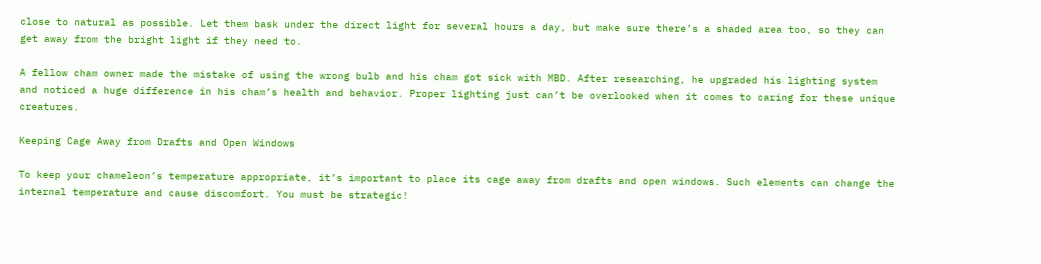close to natural as possible. Let them bask under the direct light for several hours a day, but make sure there’s a shaded area too, so they can get away from the bright light if they need to.

A fellow cham owner made the mistake of using the wrong bulb and his cham got sick with MBD. After researching, he upgraded his lighting system and noticed a huge difference in his cham’s health and behavior. Proper lighting just can’t be overlooked when it comes to caring for these unique creatures.

Keeping Cage Away from Drafts and Open Windows

To keep your chameleon’s temperature appropriate, it’s important to place its cage away from drafts and open windows. Such elements can change the internal temperature and cause discomfort. You must be strategic!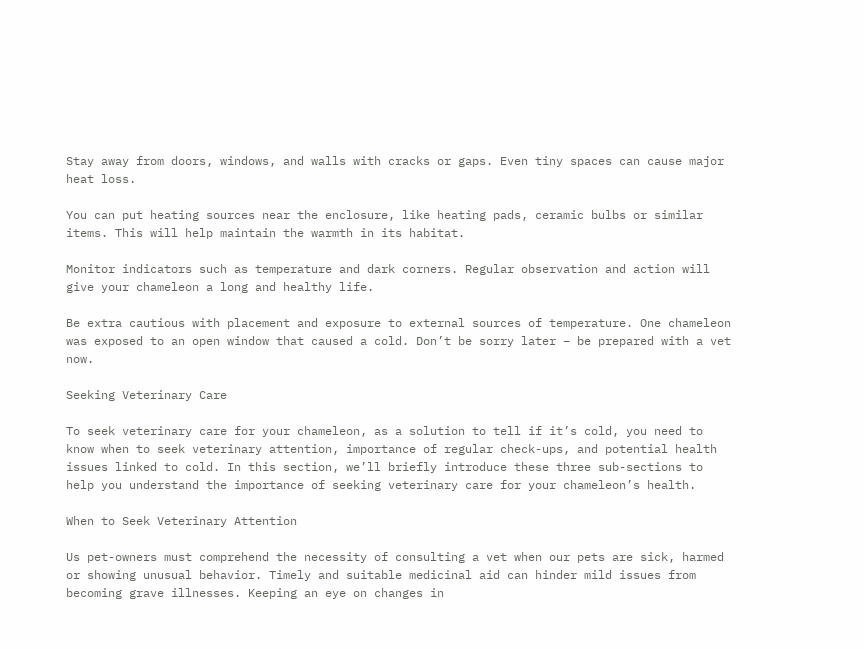Stay away from doors, windows, and walls with cracks or gaps. Even tiny spaces can cause major heat loss.

You can put heating sources near the enclosure, like heating pads, ceramic bulbs or similar items. This will help maintain the warmth in its habitat.

Monitor indicators such as temperature and dark corners. Regular observation and action will give your chameleon a long and healthy life.

Be extra cautious with placement and exposure to external sources of temperature. One chameleon was exposed to an open window that caused a cold. Don’t be sorry later – be prepared with a vet now.

Seeking Veterinary Care

To seek veterinary care for your chameleon, as a solution to tell if it’s cold, you need to know when to seek veterinary attention, importance of regular check-ups, and potential health issues linked to cold. In this section, we’ll briefly introduce these three sub-sections to help you understand the importance of seeking veterinary care for your chameleon’s health.

When to Seek Veterinary Attention

Us pet-owners must comprehend the necessity of consulting a vet when our pets are sick, harmed or showing unusual behavior. Timely and suitable medicinal aid can hinder mild issues from becoming grave illnesses. Keeping an eye on changes in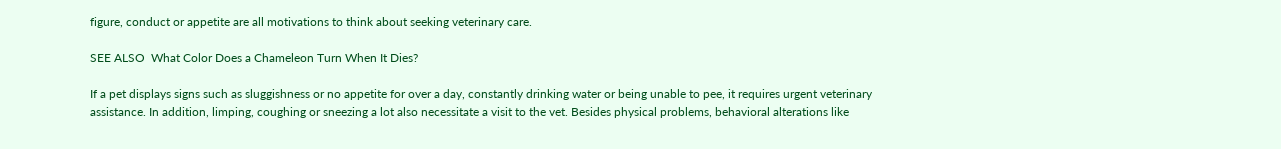figure, conduct or appetite are all motivations to think about seeking veterinary care.

SEE ALSO  What Color Does a Chameleon Turn When It Dies?

If a pet displays signs such as sluggishness or no appetite for over a day, constantly drinking water or being unable to pee, it requires urgent veterinary assistance. In addition, limping, coughing or sneezing a lot also necessitate a visit to the vet. Besides physical problems, behavioral alterations like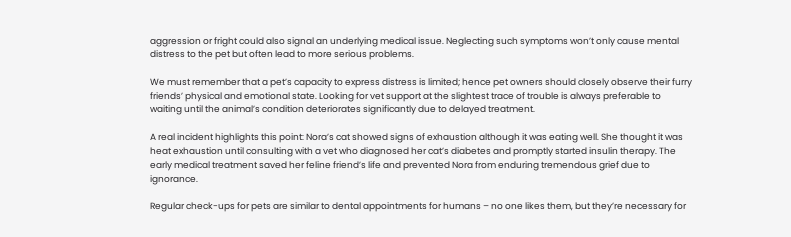aggression or fright could also signal an underlying medical issue. Neglecting such symptoms won’t only cause mental distress to the pet but often lead to more serious problems.

We must remember that a pet’s capacity to express distress is limited; hence pet owners should closely observe their furry friends’ physical and emotional state. Looking for vet support at the slightest trace of trouble is always preferable to waiting until the animal’s condition deteriorates significantly due to delayed treatment.

A real incident highlights this point: Nora’s cat showed signs of exhaustion although it was eating well. She thought it was heat exhaustion until consulting with a vet who diagnosed her cat’s diabetes and promptly started insulin therapy. The early medical treatment saved her feline friend’s life and prevented Nora from enduring tremendous grief due to ignorance.

Regular check-ups for pets are similar to dental appointments for humans – no one likes them, but they’re necessary for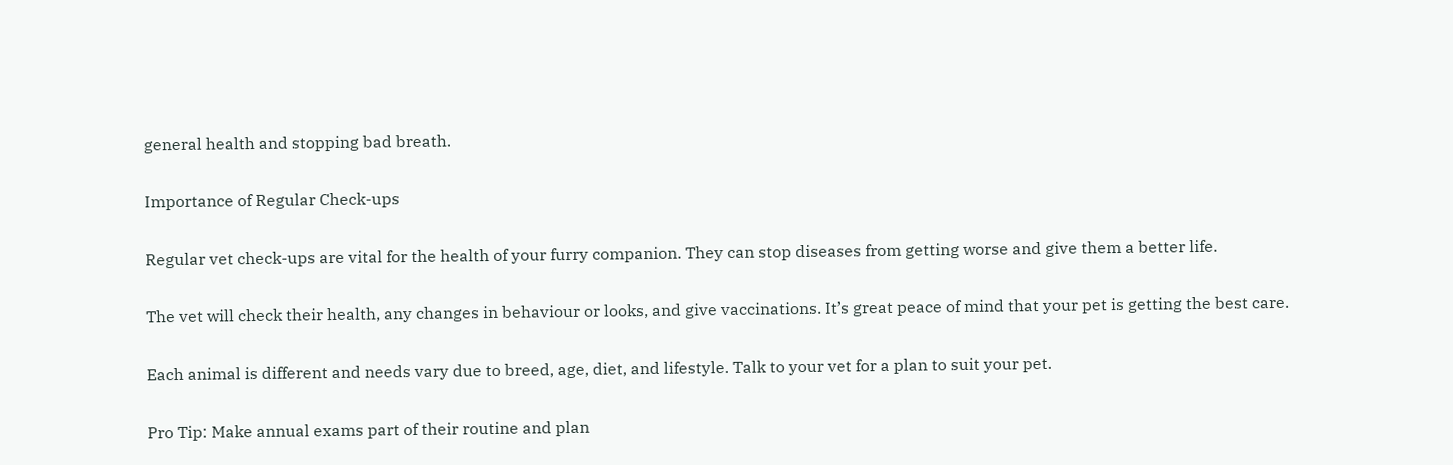general health and stopping bad breath.

Importance of Regular Check-ups

Regular vet check-ups are vital for the health of your furry companion. They can stop diseases from getting worse and give them a better life.

The vet will check their health, any changes in behaviour or looks, and give vaccinations. It’s great peace of mind that your pet is getting the best care.

Each animal is different and needs vary due to breed, age, diet, and lifestyle. Talk to your vet for a plan to suit your pet.

Pro Tip: Make annual exams part of their routine and plan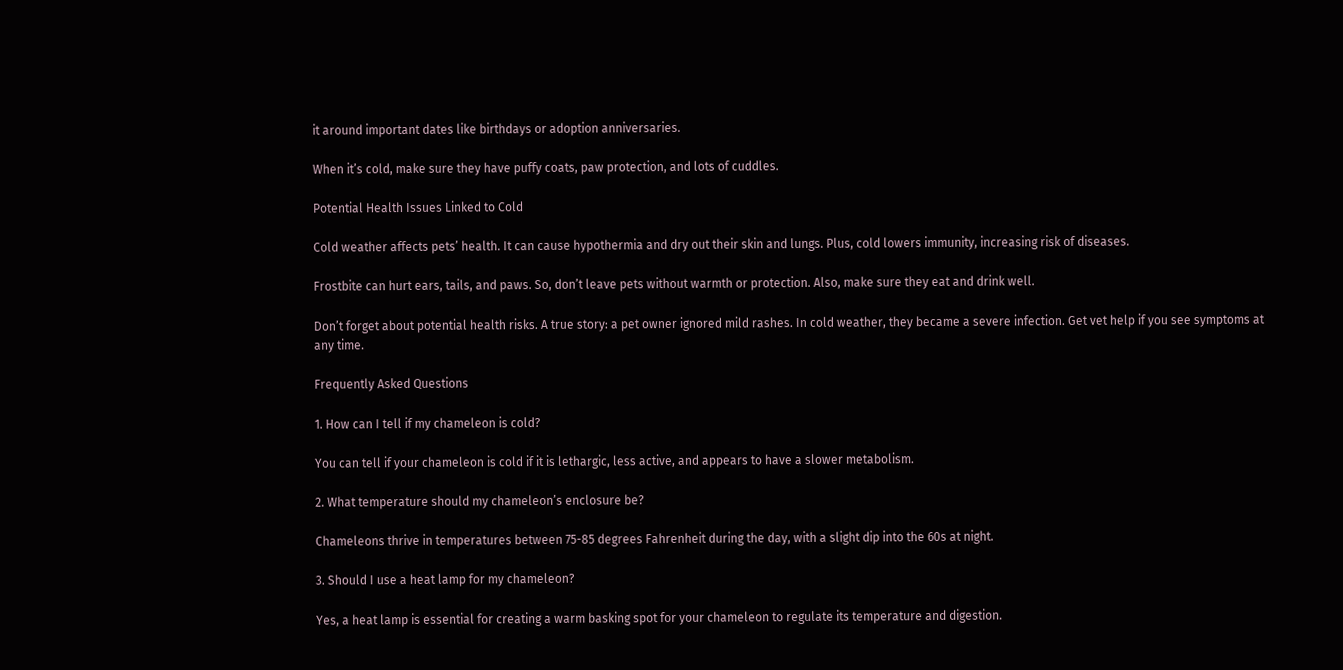it around important dates like birthdays or adoption anniversaries.

When it’s cold, make sure they have puffy coats, paw protection, and lots of cuddles.

Potential Health Issues Linked to Cold

Cold weather affects pets’ health. It can cause hypothermia and dry out their skin and lungs. Plus, cold lowers immunity, increasing risk of diseases.

Frostbite can hurt ears, tails, and paws. So, don’t leave pets without warmth or protection. Also, make sure they eat and drink well.

Don’t forget about potential health risks. A true story: a pet owner ignored mild rashes. In cold weather, they became a severe infection. Get vet help if you see symptoms at any time.

Frequently Asked Questions

1. How can I tell if my chameleon is cold?

You can tell if your chameleon is cold if it is lethargic, less active, and appears to have a slower metabolism.

2. What temperature should my chameleon’s enclosure be?

Chameleons thrive in temperatures between 75-85 degrees Fahrenheit during the day, with a slight dip into the 60s at night.

3. Should I use a heat lamp for my chameleon?

Yes, a heat lamp is essential for creating a warm basking spot for your chameleon to regulate its temperature and digestion.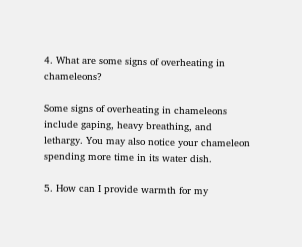4. What are some signs of overheating in chameleons?

Some signs of overheating in chameleons include gaping, heavy breathing, and lethargy. You may also notice your chameleon spending more time in its water dish.

5. How can I provide warmth for my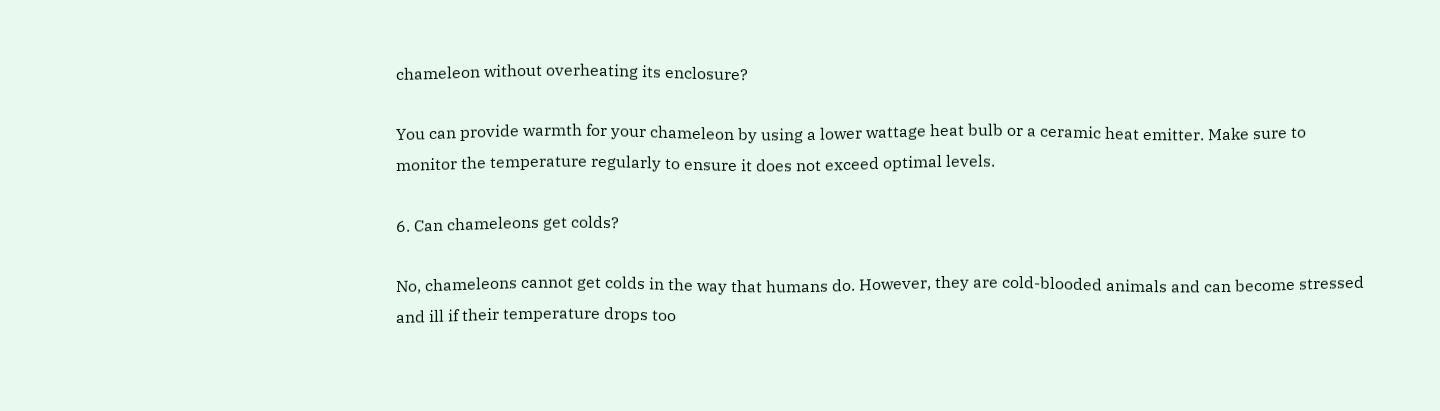chameleon without overheating its enclosure?

You can provide warmth for your chameleon by using a lower wattage heat bulb or a ceramic heat emitter. Make sure to monitor the temperature regularly to ensure it does not exceed optimal levels.

6. Can chameleons get colds?

No, chameleons cannot get colds in the way that humans do. However, they are cold-blooded animals and can become stressed and ill if their temperature drops too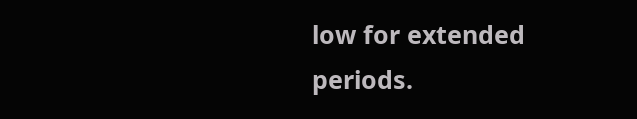low for extended periods.